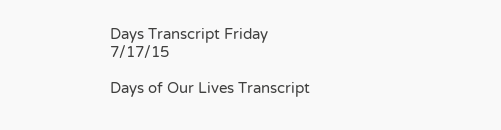Days Transcript Friday 7/17/15

Days of Our Lives Transcript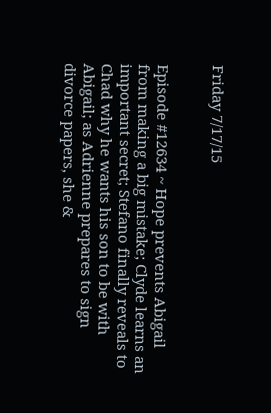Friday 7/17/15


Episode #12634 ~ Hope prevents Abigail from making a big mistake; Clyde learns an important secret; Stefano finally reveals to Chad why he wants his son to be with Abigail; as Adrienne prepares to sign divorce papers, she &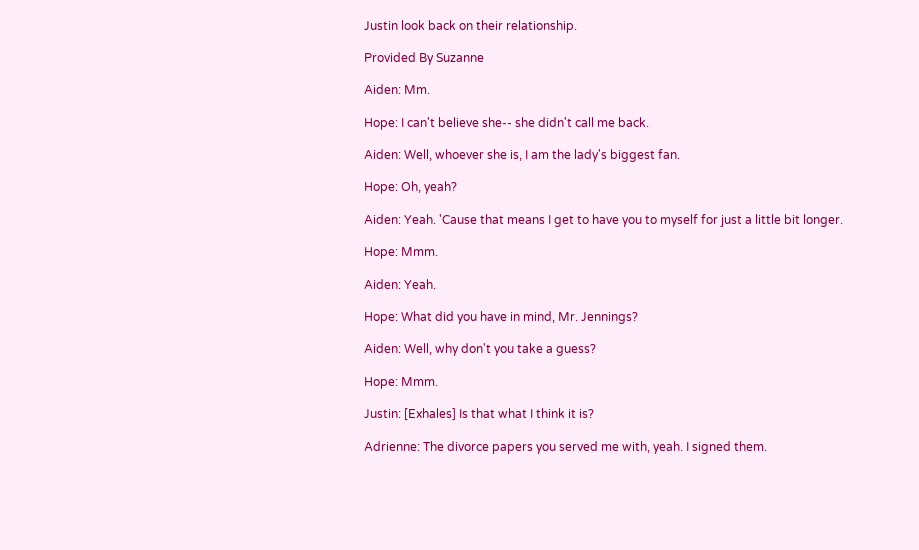Justin look back on their relationship.

Provided By Suzanne

Aiden: Mm.

Hope: I can't believe she-- she didn't call me back.

Aiden: Well, whoever she is, I am the lady's biggest fan.

Hope: Oh, yeah?

Aiden: Yeah. 'Cause that means I get to have you to myself for just a little bit longer.

Hope: Mmm.

Aiden: Yeah.

Hope: What did you have in mind, Mr. Jennings?

Aiden: Well, why don't you take a guess?

Hope: Mmm.

Justin: [Exhales] Is that what I think it is?

Adrienne: The divorce papers you served me with, yeah. I signed them.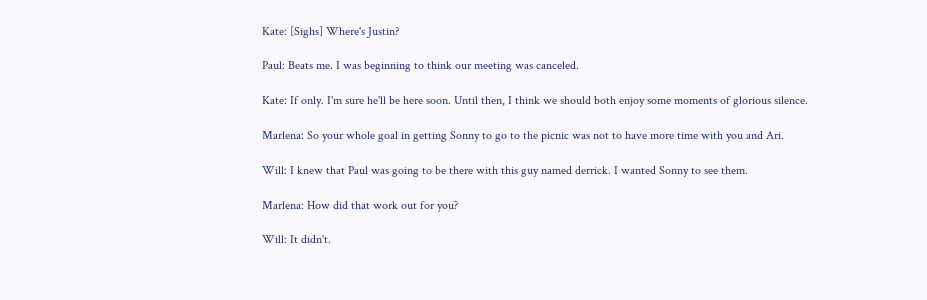Kate: [Sighs] Where's Justin?

Paul: Beats me. I was beginning to think our meeting was canceled.

Kate: If only. I'm sure he'll be here soon. Until then, I think we should both enjoy some moments of glorious silence.

Marlena: So your whole goal in getting Sonny to go to the picnic was not to have more time with you and Ari.

Will: I knew that Paul was going to be there with this guy named derrick. I wanted Sonny to see them.

Marlena: How did that work out for you?

Will: It didn't.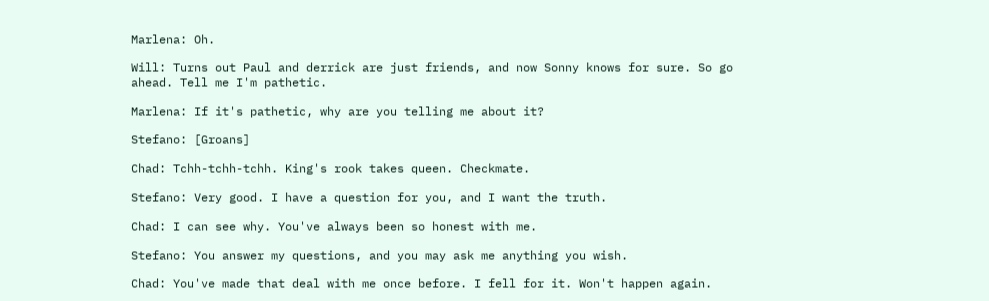Marlena: Oh.

Will: Turns out Paul and derrick are just friends, and now Sonny knows for sure. So go ahead. Tell me I'm pathetic.

Marlena: If it's pathetic, why are you telling me about it?

Stefano: [Groans]

Chad: Tchh-tchh-tchh. King's rook takes queen. Checkmate.

Stefano: Very good. I have a question for you, and I want the truth.

Chad: I can see why. You've always been so honest with me.

Stefano: You answer my questions, and you may ask me anything you wish.

Chad: You've made that deal with me once before. I fell for it. Won't happen again.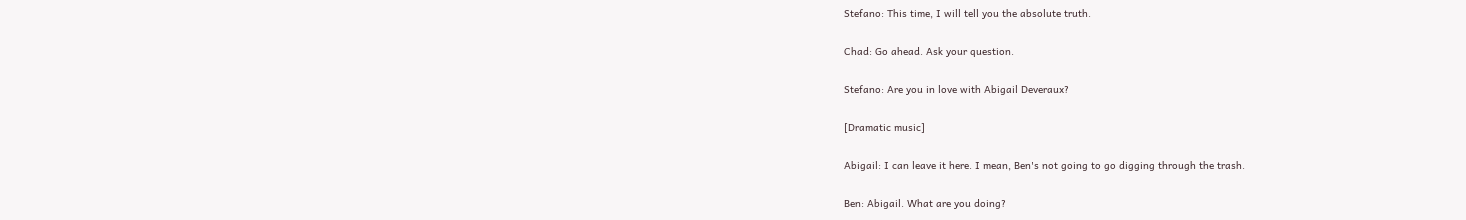Stefano: This time, I will tell you the absolute truth.

Chad: Go ahead. Ask your question.

Stefano: Are you in love with Abigail Deveraux?

[Dramatic music]

Abigail: I can leave it here. I mean, Ben's not going to go digging through the trash.

Ben: Abigail. What are you doing?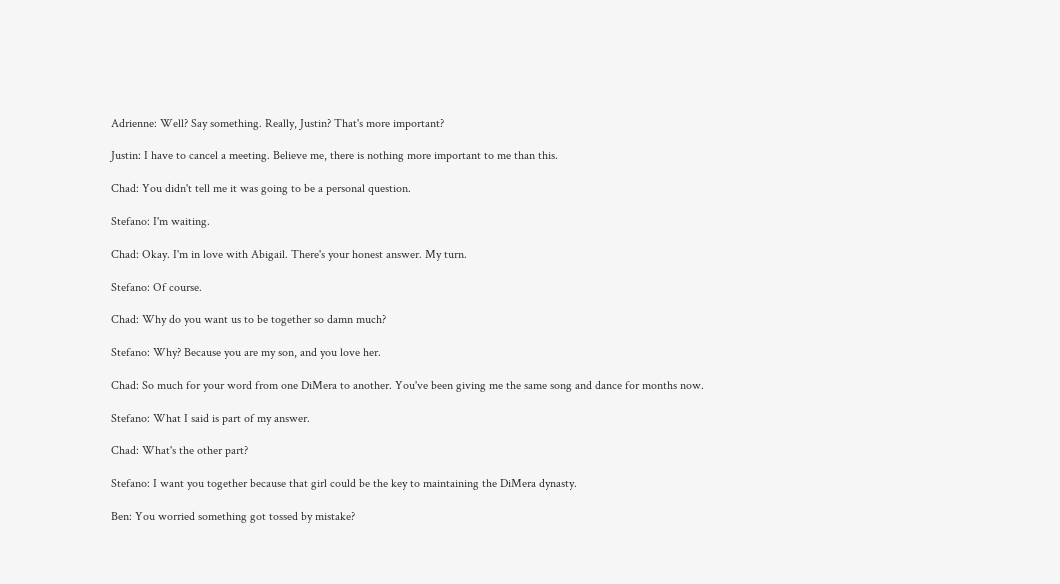Adrienne: Well? Say something. Really, Justin? That's more important?

Justin: I have to cancel a meeting. Believe me, there is nothing more important to me than this.

Chad: You didn't tell me it was going to be a personal question.

Stefano: I'm waiting.

Chad: Okay. I'm in love with Abigail. There's your honest answer. My turn.

Stefano: Of course.

Chad: Why do you want us to be together so damn much?

Stefano: Why? Because you are my son, and you love her.

Chad: So much for your word from one DiMera to another. You've been giving me the same song and dance for months now.

Stefano: What I said is part of my answer.

Chad: What's the other part?

Stefano: I want you together because that girl could be the key to maintaining the DiMera dynasty.

Ben: You worried something got tossed by mistake?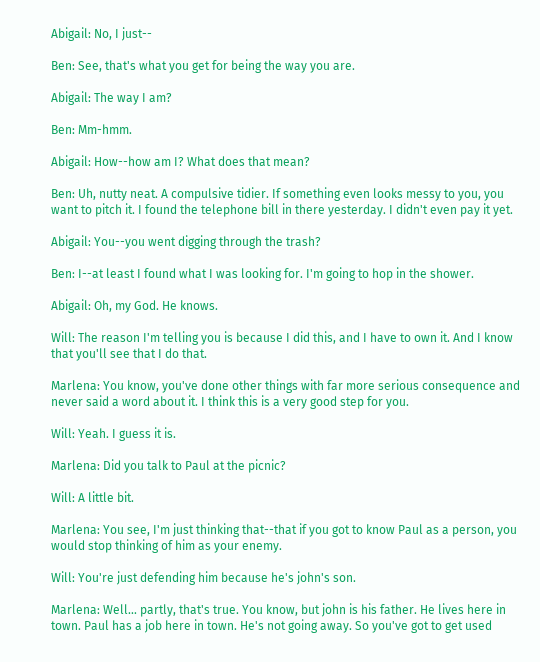Abigail: No, I just--

Ben: See, that's what you get for being the way you are.

Abigail: The way I am?

Ben: Mm-hmm.

Abigail: How--how am I? What does that mean?

Ben: Uh, nutty neat. A compulsive tidier. If something even looks messy to you, you want to pitch it. I found the telephone bill in there yesterday. I didn't even pay it yet.

Abigail: You--you went digging through the trash?

Ben: I--at least I found what I was looking for. I'm going to hop in the shower.

Abigail: Oh, my God. He knows.

Will: The reason I'm telling you is because I did this, and I have to own it. And I know that you'll see that I do that.

Marlena: You know, you've done other things with far more serious consequence and never said a word about it. I think this is a very good step for you.

Will: Yeah. I guess it is.

Marlena: Did you talk to Paul at the picnic?

Will: A little bit.

Marlena: You see, I'm just thinking that--that if you got to know Paul as a person, you would stop thinking of him as your enemy.

Will: You're just defending him because he's john's son.

Marlena: Well... partly, that's true. You know, but john is his father. He lives here in town. Paul has a job here in town. He's not going away. So you've got to get used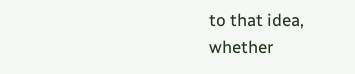to that idea, whether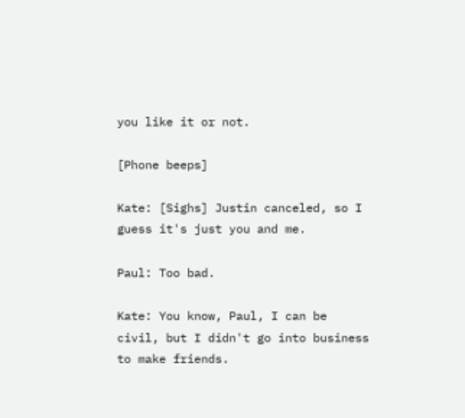you like it or not.

[Phone beeps]

Kate: [Sighs] Justin canceled, so I guess it's just you and me.

Paul: Too bad.

Kate: You know, Paul, I can be civil, but I didn't go into business to make friends.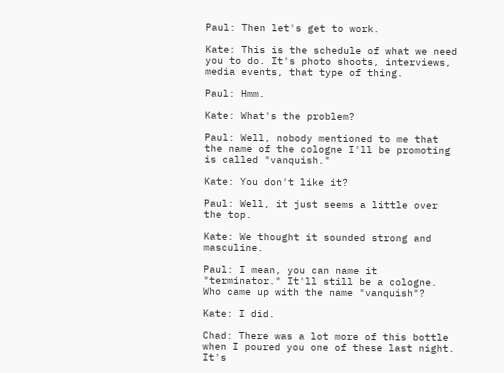Paul: Then let's get to work.

Kate: This is the schedule of what we need you to do. It's photo shoots, interviews, media events, that type of thing.

Paul: Hmm.

Kate: What's the problem?

Paul: Well, nobody mentioned to me that the name of the cologne I'll be promoting is called "vanquish."

Kate: You don't like it?

Paul: Well, it just seems a little over the top.

Kate: We thought it sounded strong and masculine.

Paul: I mean, you can name it "terminator." It'll still be a cologne. Who came up with the name "vanquish"?

Kate: I did.

Chad: There was a lot more of this bottle when I poured you one of these last night. It's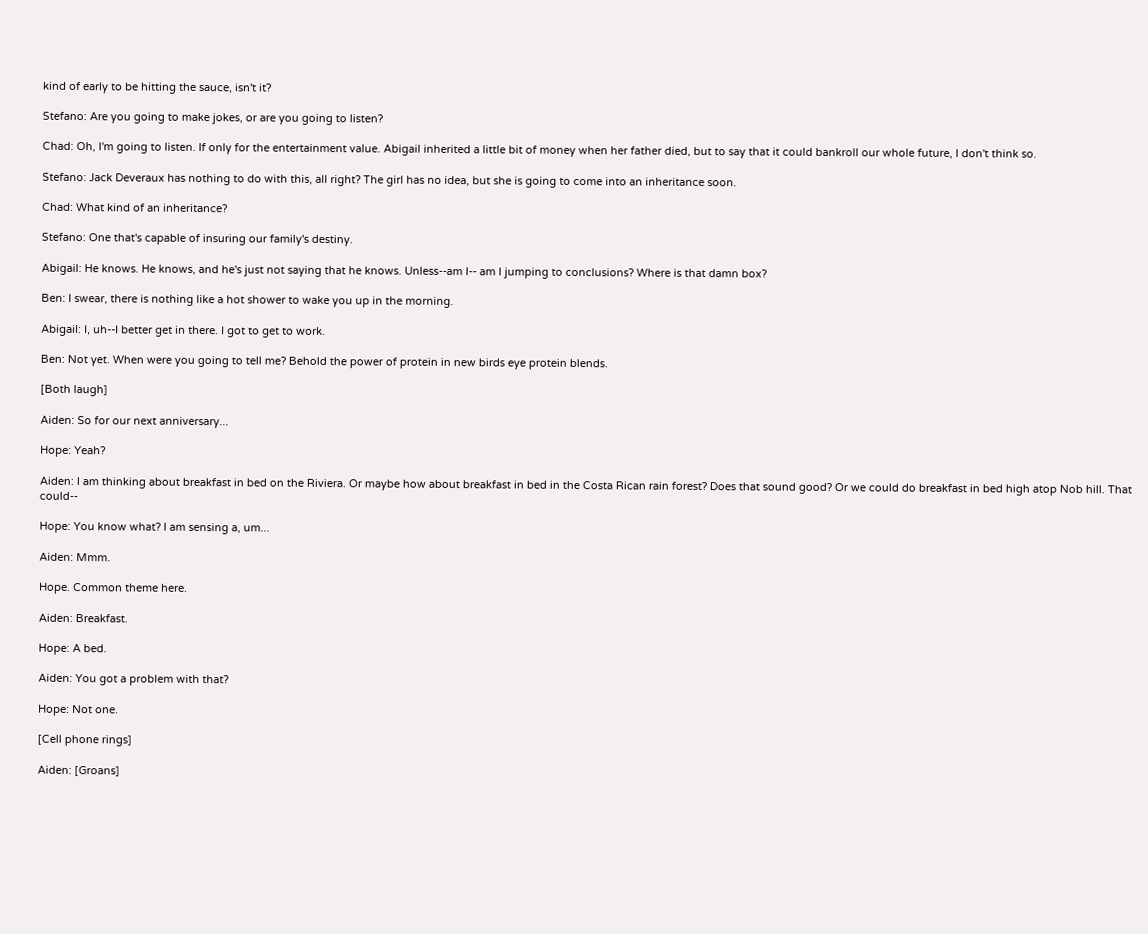kind of early to be hitting the sauce, isn't it?

Stefano: Are you going to make jokes, or are you going to listen?

Chad: Oh, I'm going to listen. If only for the entertainment value. Abigail inherited a little bit of money when her father died, but to say that it could bankroll our whole future, I don't think so.

Stefano: Jack Deveraux has nothing to do with this, all right? The girl has no idea, but she is going to come into an inheritance soon.

Chad: What kind of an inheritance?

Stefano: One that's capable of insuring our family's destiny.

Abigail: He knows. He knows, and he's just not saying that he knows. Unless--am I-- am I jumping to conclusions? Where is that damn box?

Ben: I swear, there is nothing like a hot shower to wake you up in the morning.

Abigail: I, uh--I better get in there. I got to get to work.

Ben: Not yet. When were you going to tell me? Behold the power of protein in new birds eye protein blends.

[Both laugh]

Aiden: So for our next anniversary...

Hope: Yeah?

Aiden: I am thinking about breakfast in bed on the Riviera. Or maybe how about breakfast in bed in the Costa Rican rain forest? Does that sound good? Or we could do breakfast in bed high atop Nob hill. That could--

Hope: You know what? I am sensing a, um...

Aiden: Mmm.

Hope. Common theme here.

Aiden: Breakfast.

Hope: A bed.

Aiden: You got a problem with that?

Hope: Not one.

[Cell phone rings]

Aiden: [Groans]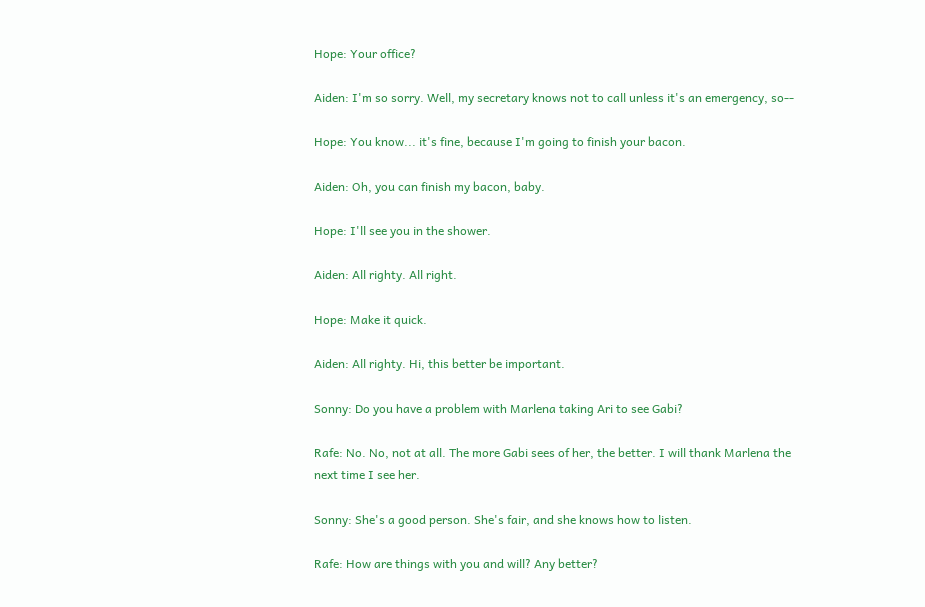Hope: Your office?

Aiden: I'm so sorry. Well, my secretary knows not to call unless it's an emergency, so--

Hope: You know... it's fine, because I'm going to finish your bacon.

Aiden: Oh, you can finish my bacon, baby.

Hope: I'll see you in the shower.

Aiden: All righty. All right.

Hope: Make it quick.

Aiden: All righty. Hi, this better be important.

Sonny: Do you have a problem with Marlena taking Ari to see Gabi?

Rafe: No. No, not at all. The more Gabi sees of her, the better. I will thank Marlena the next time I see her.

Sonny: She's a good person. She's fair, and she knows how to listen.

Rafe: How are things with you and will? Any better?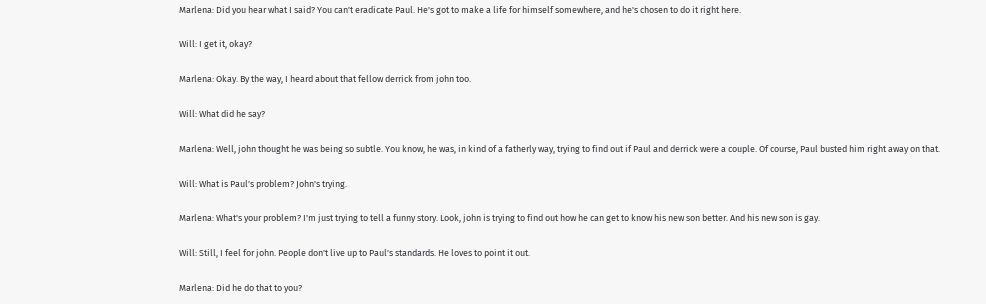Marlena: Did you hear what I said? You can't eradicate Paul. He's got to make a life for himself somewhere, and he's chosen to do it right here.

Will: I get it, okay?

Marlena: Okay. By the way, I heard about that fellow derrick from john too.

Will: What did he say?

Marlena: Well, john thought he was being so subtle. You know, he was, in kind of a fatherly way, trying to find out if Paul and derrick were a couple. Of course, Paul busted him right away on that.

Will: What is Paul's problem? John's trying.

Marlena: What's your problem? I'm just trying to tell a funny story. Look, john is trying to find out how he can get to know his new son better. And his new son is gay.

Will: Still, I feel for john. People don't live up to Paul's standards. He loves to point it out.

Marlena: Did he do that to you?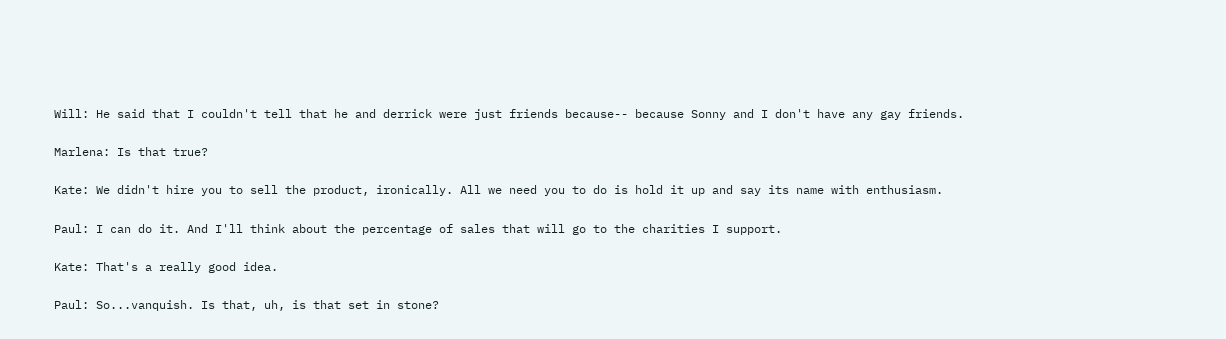Will: He said that I couldn't tell that he and derrick were just friends because-- because Sonny and I don't have any gay friends.

Marlena: Is that true?

Kate: We didn't hire you to sell the product, ironically. All we need you to do is hold it up and say its name with enthusiasm.

Paul: I can do it. And I'll think about the percentage of sales that will go to the charities I support.

Kate: That's a really good idea.

Paul: So...vanquish. Is that, uh, is that set in stone?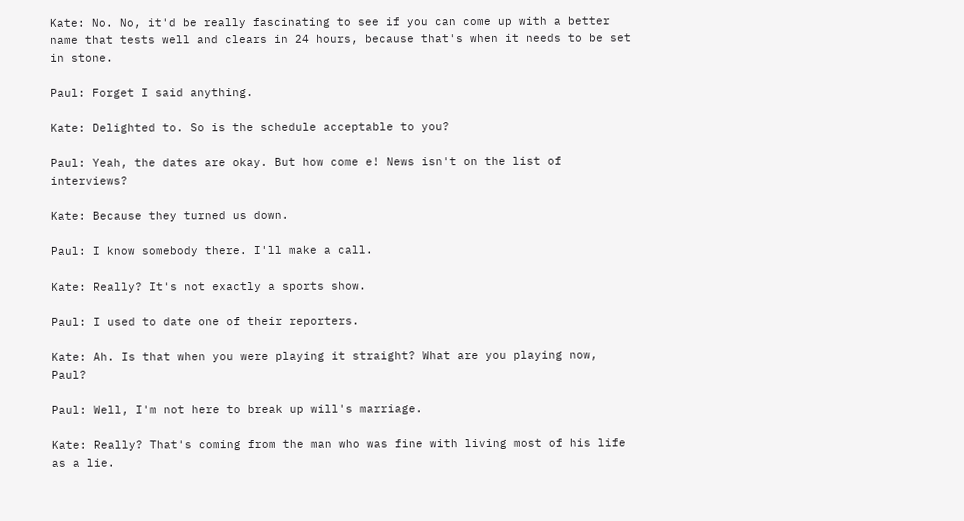Kate: No. No, it'd be really fascinating to see if you can come up with a better name that tests well and clears in 24 hours, because that's when it needs to be set in stone.

Paul: Forget I said anything.

Kate: Delighted to. So is the schedule acceptable to you?

Paul: Yeah, the dates are okay. But how come e! News isn't on the list of interviews?

Kate: Because they turned us down.

Paul: I know somebody there. I'll make a call.

Kate: Really? It's not exactly a sports show.

Paul: I used to date one of their reporters.

Kate: Ah. Is that when you were playing it straight? What are you playing now, Paul?

Paul: Well, I'm not here to break up will's marriage.

Kate: Really? That's coming from the man who was fine with living most of his life as a lie.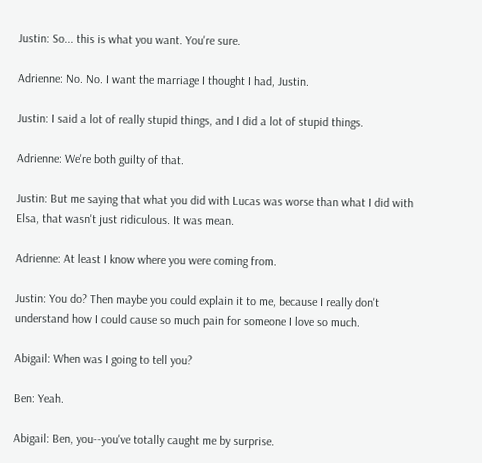Justin: So... this is what you want. You're sure.

Adrienne: No. No. I want the marriage I thought I had, Justin.

Justin: I said a lot of really stupid things, and I did a lot of stupid things.

Adrienne: We're both guilty of that.

Justin: But me saying that what you did with Lucas was worse than what I did with Elsa, that wasn't just ridiculous. It was mean.

Adrienne: At least I know where you were coming from.

Justin: You do? Then maybe you could explain it to me, because I really don't understand how I could cause so much pain for someone I love so much.

Abigail: When was I going to tell you?

Ben: Yeah.

Abigail: Ben, you--you've totally caught me by surprise.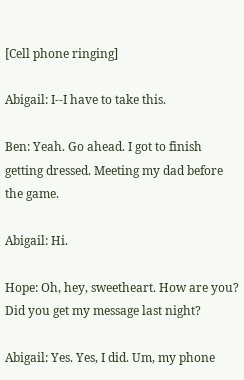[Cell phone ringing]

Abigail: I--I have to take this.

Ben: Yeah. Go ahead. I got to finish getting dressed. Meeting my dad before the game.

Abigail: Hi.

Hope: Oh, hey, sweetheart. How are you? Did you get my message last night?

Abigail: Yes. Yes, I did. Um, my phone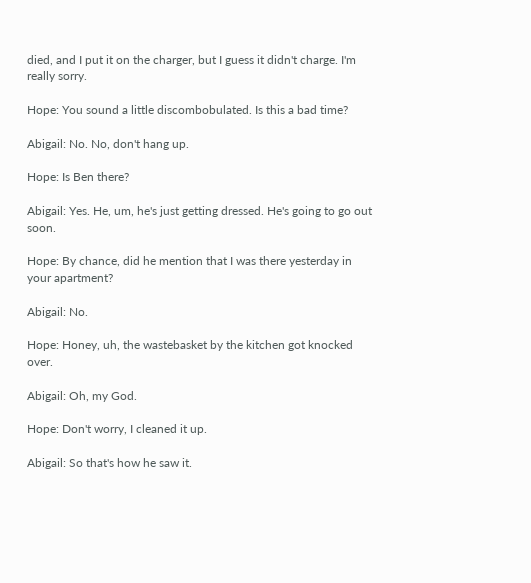died, and I put it on the charger, but I guess it didn't charge. I'm really sorry.

Hope: You sound a little discombobulated. Is this a bad time?

Abigail: No. No, don't hang up.

Hope: Is Ben there?

Abigail: Yes. He, um, he's just getting dressed. He's going to go out soon.

Hope: By chance, did he mention that I was there yesterday in your apartment?

Abigail: No.

Hope: Honey, uh, the wastebasket by the kitchen got knocked over.

Abigail: Oh, my God.

Hope: Don't worry, I cleaned it up.

Abigail: So that's how he saw it.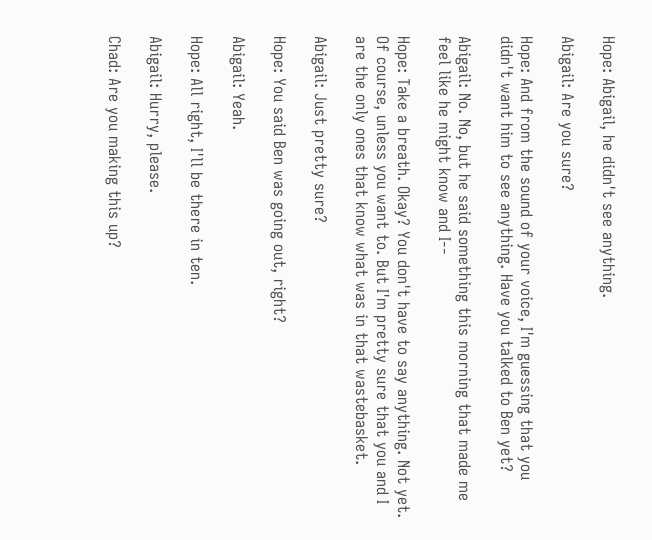Hope: Abigail, he didn't see anything.

Abigail: Are you sure?

Hope: And from the sound of your voice, I'm guessing that you didn't want him to see anything. Have you talked to Ben yet?

Abigail: No. No, but he said something this morning that made me feel like he might know and I--

Hope: Take a breath. Okay? You don't have to say anything. Not yet. Of course, unless you want to. But I'm pretty sure that you and I are the only ones that know what was in that wastebasket.

Abigail: Just pretty sure?

Hope: You said Ben was going out, right?

Abigail: Yeah.

Hope: All right, I'll be there in ten.

Abigail: Hurry, please.

Chad: Are you making this up?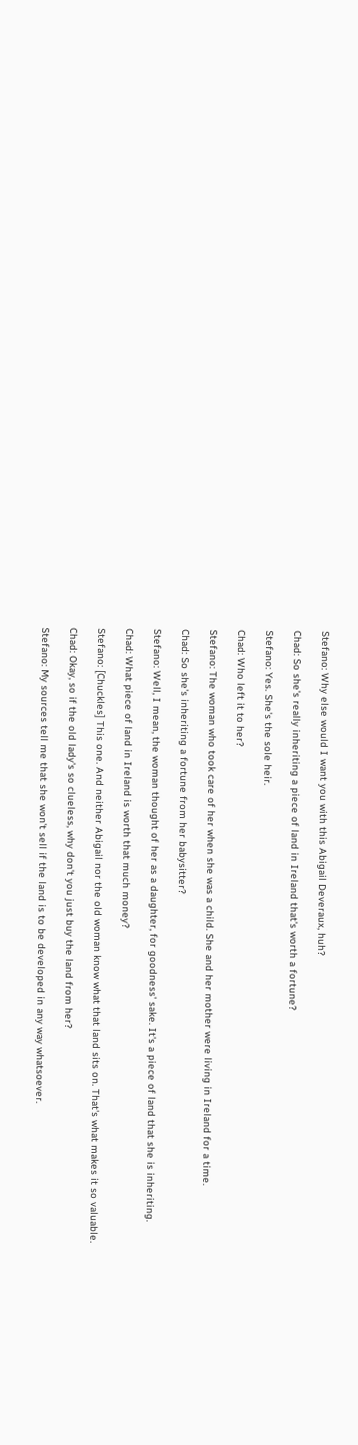Stefano: Why else would I want you with this Abigail Deveraux, huh?

Chad: So she's really inheriting a piece of land in Ireland that's worth a fortune?

Stefano: Yes. She's the sole heir.

Chad: Who left it to her?

Stefano: The woman who took care of her when she was a child. She and her mother were living in Ireland for a time.

Chad: So she's inheriting a fortune from her babysitter?

Stefano: Well, I mean, the woman thought of her as a daughter, for goodness' sake. It's a piece of land that she is inheriting.

Chad: What piece of land in Ireland is worth that much money?

Stefano: [Chuckles] This one. And neither Abigail nor the old woman know what that land sits on. That's what makes it so valuable.

Chad: Okay, so if the old lady's so clueless, why don't you just buy the land from her?

Stefano: My sources tell me that she won't sell if the land is to be developed in any way whatsoever.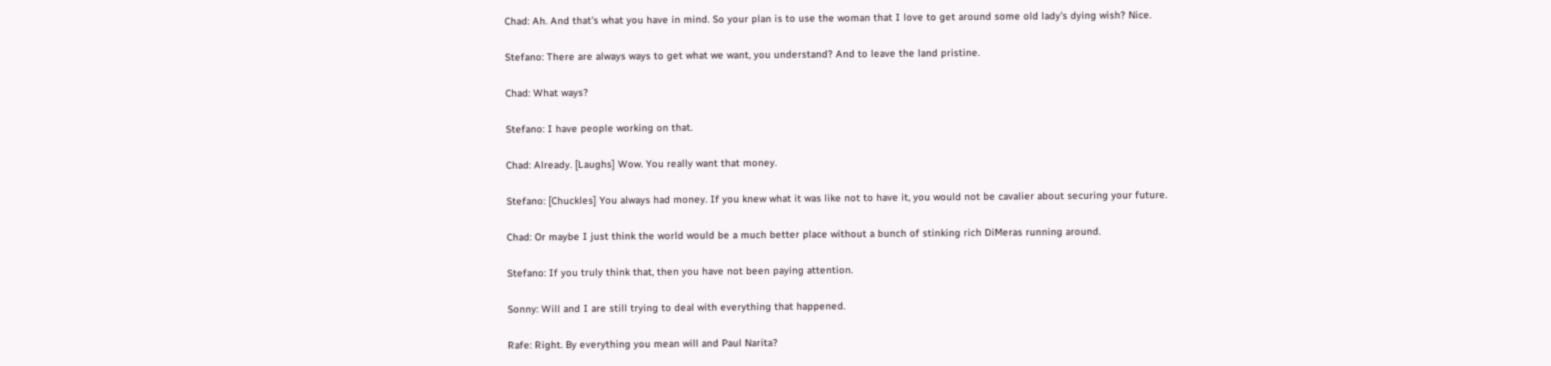Chad: Ah. And that's what you have in mind. So your plan is to use the woman that I love to get around some old lady's dying wish? Nice.

Stefano: There are always ways to get what we want, you understand? And to leave the land pristine.

Chad: What ways?

Stefano: I have people working on that.

Chad: Already. [Laughs] Wow. You really want that money.

Stefano: [Chuckles] You always had money. If you knew what it was like not to have it, you would not be cavalier about securing your future.

Chad: Or maybe I just think the world would be a much better place without a bunch of stinking rich DiMeras running around.

Stefano: If you truly think that, then you have not been paying attention.

Sonny: Will and I are still trying to deal with everything that happened.

Rafe: Right. By everything you mean will and Paul Narita?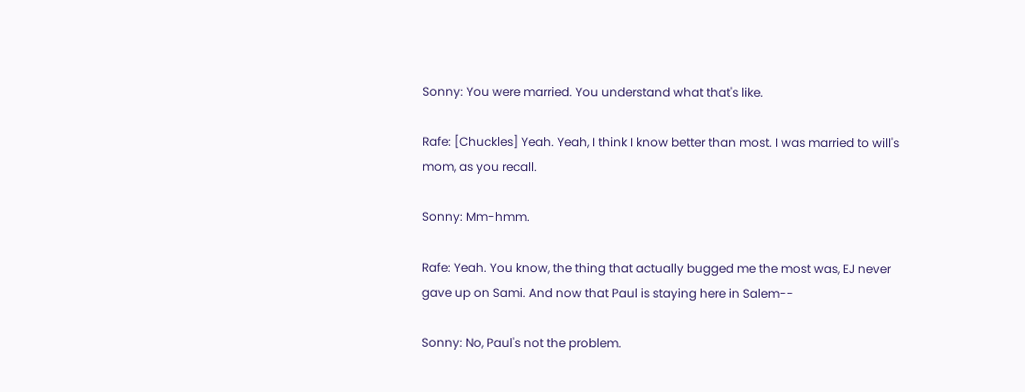Sonny: You were married. You understand what that's like.

Rafe: [Chuckles] Yeah. Yeah, I think I know better than most. I was married to will's mom, as you recall.

Sonny: Mm-hmm.

Rafe: Yeah. You know, the thing that actually bugged me the most was, EJ never gave up on Sami. And now that Paul is staying here in Salem--

Sonny: No, Paul's not the problem.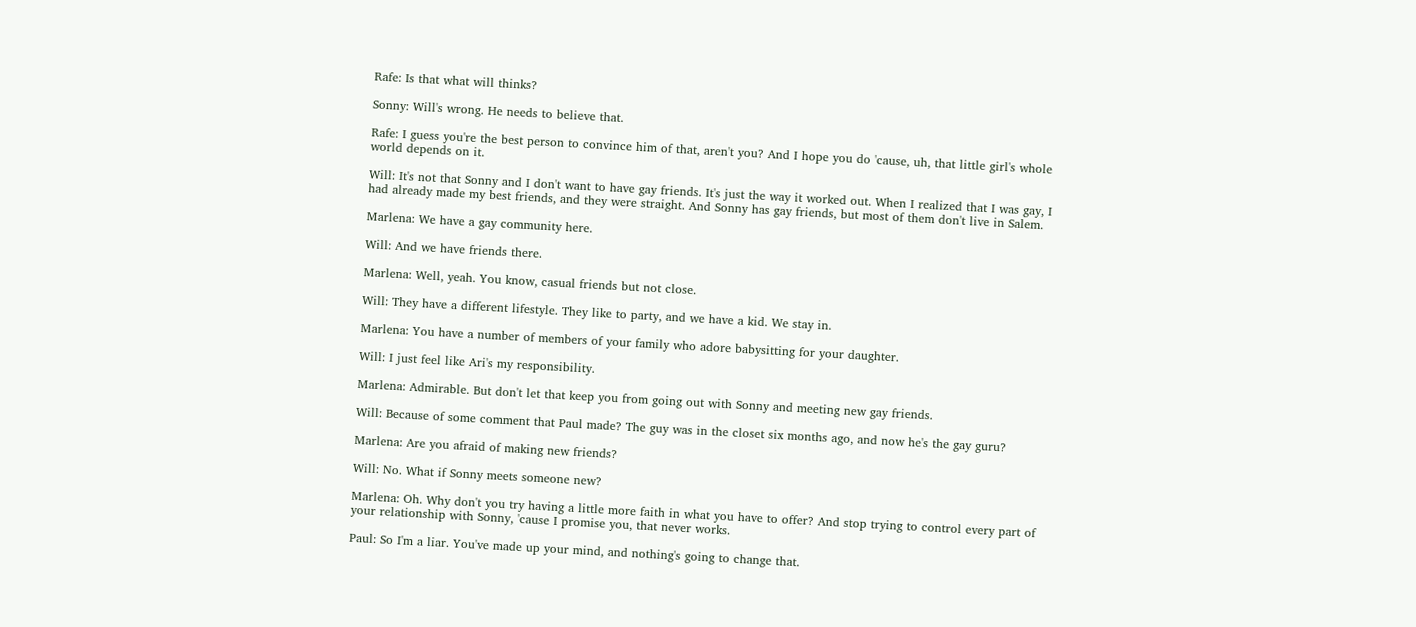Rafe: Is that what will thinks?

Sonny: Will's wrong. He needs to believe that.

Rafe: I guess you're the best person to convince him of that, aren't you? And I hope you do 'cause, uh, that little girl's whole world depends on it.

Will: It's not that Sonny and I don't want to have gay friends. It's just the way it worked out. When I realized that I was gay, I had already made my best friends, and they were straight. And Sonny has gay friends, but most of them don't live in Salem.

Marlena: We have a gay community here.

Will: And we have friends there.

Marlena: Well, yeah. You know, casual friends but not close.

Will: They have a different lifestyle. They like to party, and we have a kid. We stay in.

Marlena: You have a number of members of your family who adore babysitting for your daughter.

Will: I just feel like Ari's my responsibility.

Marlena: Admirable. But don't let that keep you from going out with Sonny and meeting new gay friends.

Will: Because of some comment that Paul made? The guy was in the closet six months ago, and now he's the gay guru?

Marlena: Are you afraid of making new friends?

Will: No. What if Sonny meets someone new?

Marlena: Oh. Why don't you try having a little more faith in what you have to offer? And stop trying to control every part of your relationship with Sonny, 'cause I promise you, that never works.

Paul: So I'm a liar. You've made up your mind, and nothing's going to change that.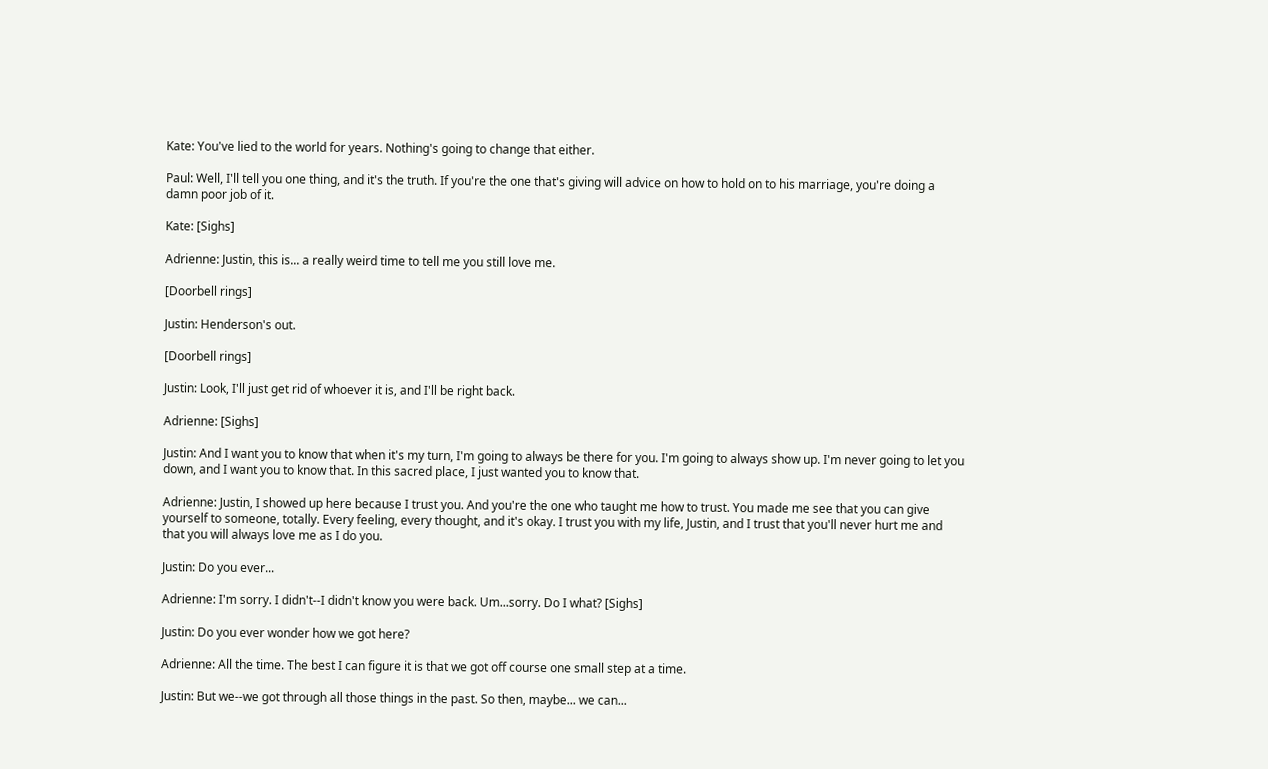Kate: You've lied to the world for years. Nothing's going to change that either.

Paul: Well, I'll tell you one thing, and it's the truth. If you're the one that's giving will advice on how to hold on to his marriage, you're doing a damn poor job of it.

Kate: [Sighs]

Adrienne: Justin, this is... a really weird time to tell me you still love me.

[Doorbell rings]

Justin: Henderson's out.

[Doorbell rings]

Justin: Look, I'll just get rid of whoever it is, and I'll be right back.

Adrienne: [Sighs]

Justin: And I want you to know that when it's my turn, I'm going to always be there for you. I'm going to always show up. I'm never going to let you down, and I want you to know that. In this sacred place, I just wanted you to know that.

Adrienne: Justin, I showed up here because I trust you. And you're the one who taught me how to trust. You made me see that you can give yourself to someone, totally. Every feeling, every thought, and it's okay. I trust you with my life, Justin, and I trust that you'll never hurt me and that you will always love me as I do you.

Justin: Do you ever...

Adrienne: I'm sorry. I didn't--I didn't know you were back. Um...sorry. Do I what? [Sighs]

Justin: Do you ever wonder how we got here?

Adrienne: All the time. The best I can figure it is that we got off course one small step at a time.

Justin: But we--we got through all those things in the past. So then, maybe... we can...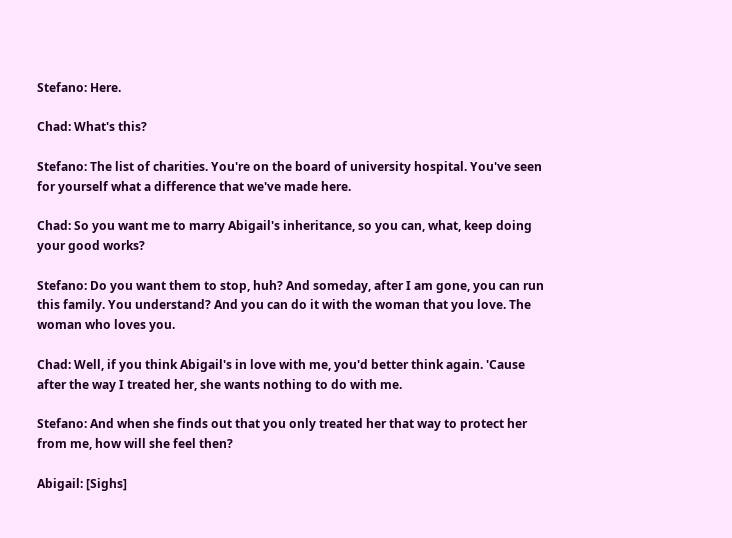Stefano: Here.

Chad: What's this?

Stefano: The list of charities. You're on the board of university hospital. You've seen for yourself what a difference that we've made here.

Chad: So you want me to marry Abigail's inheritance, so you can, what, keep doing your good works?

Stefano: Do you want them to stop, huh? And someday, after I am gone, you can run this family. You understand? And you can do it with the woman that you love. The woman who loves you.

Chad: Well, if you think Abigail's in love with me, you'd better think again. 'Cause after the way I treated her, she wants nothing to do with me.

Stefano: And when she finds out that you only treated her that way to protect her from me, how will she feel then?

Abigail: [Sighs]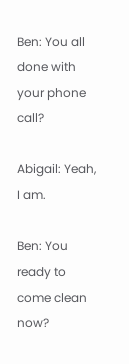Ben: You all done with your phone call?

Abigail: Yeah, I am.

Ben: You ready to come clean now?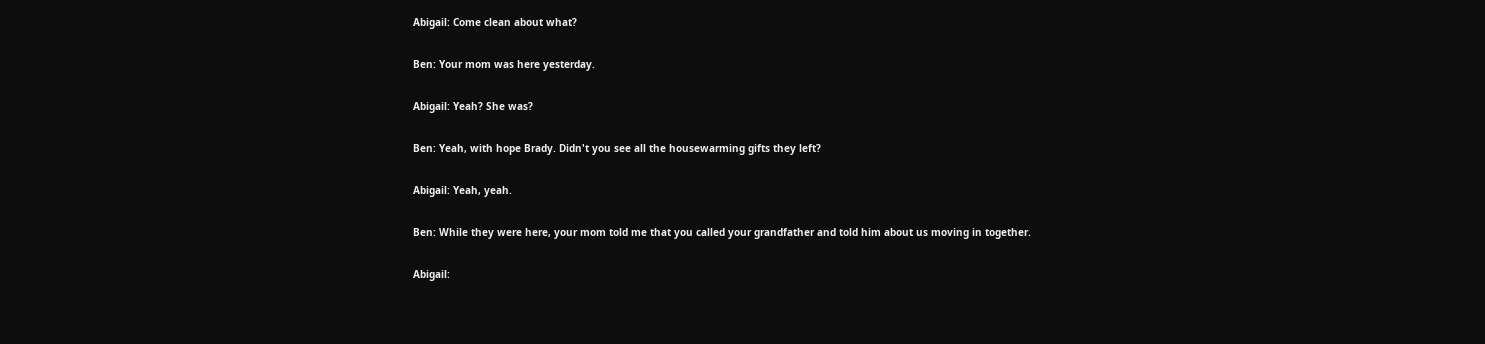Abigail: Come clean about what?

Ben: Your mom was here yesterday.

Abigail: Yeah? She was?

Ben: Yeah, with hope Brady. Didn't you see all the housewarming gifts they left?

Abigail: Yeah, yeah.

Ben: While they were here, your mom told me that you called your grandfather and told him about us moving in together.

Abigail: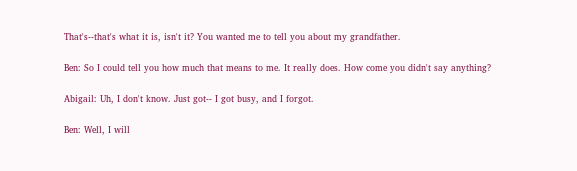That's--that's what it is, isn't it? You wanted me to tell you about my grandfather.

Ben: So I could tell you how much that means to me. It really does. How come you didn't say anything?

Abigail: Uh, I don't know. Just got-- I got busy, and I forgot.

Ben: Well, I will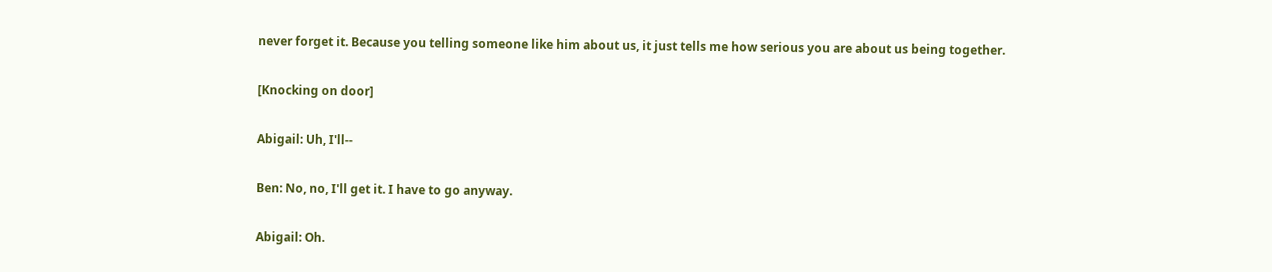never forget it. Because you telling someone like him about us, it just tells me how serious you are about us being together.

[Knocking on door]

Abigail: Uh, I'll--

Ben: No, no, I'll get it. I have to go anyway.

Abigail: Oh.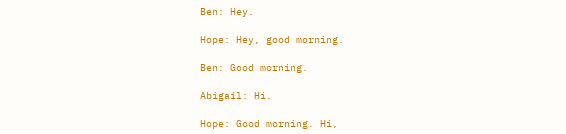Ben: Hey.

Hope: Hey, good morning.

Ben: Good morning.

Abigail: Hi.

Hope: Good morning. Hi,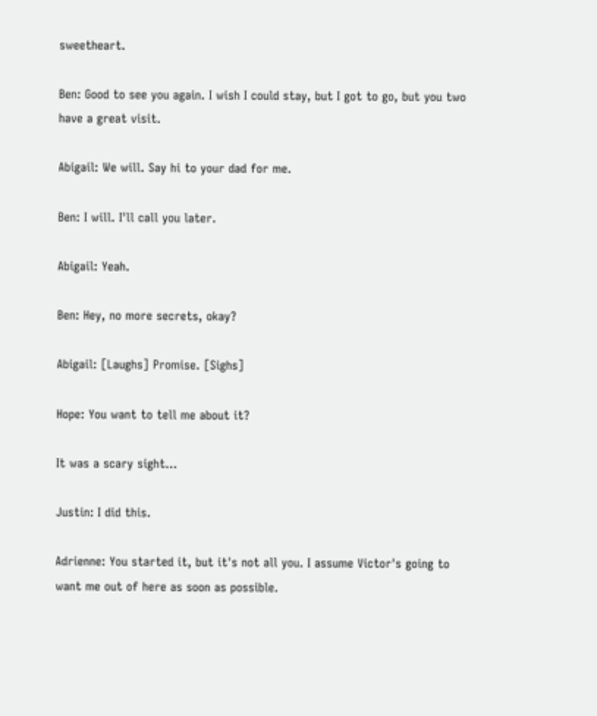sweetheart.

Ben: Good to see you again. I wish I could stay, but I got to go, but you two have a great visit.

Abigail: We will. Say hi to your dad for me.

Ben: I will. I'll call you later.

Abigail: Yeah.

Ben: Hey, no more secrets, okay?

Abigail: [Laughs] Promise. [Sighs]

Hope: You want to tell me about it?

It was a scary sight...

Justin: I did this.

Adrienne: You started it, but it's not all you. I assume Victor's going to want me out of here as soon as possible.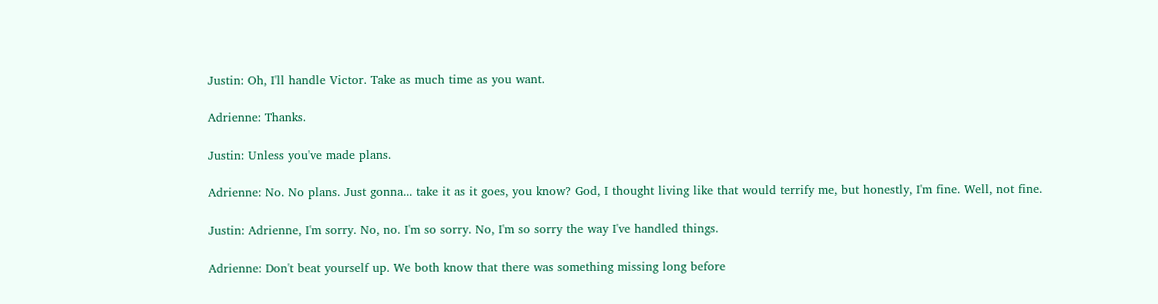Justin: Oh, I'll handle Victor. Take as much time as you want.

Adrienne: Thanks.

Justin: Unless you've made plans.

Adrienne: No. No plans. Just gonna... take it as it goes, you know? God, I thought living like that would terrify me, but honestly, I'm fine. Well, not fine.

Justin: Adrienne, I'm sorry. No, no. I'm so sorry. No, I'm so sorry the way I've handled things.

Adrienne: Don't beat yourself up. We both know that there was something missing long before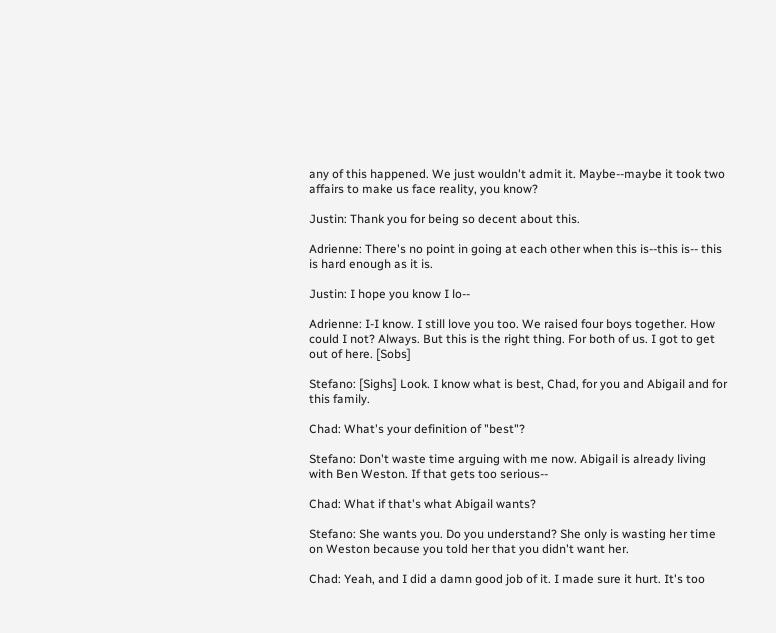any of this happened. We just wouldn't admit it. Maybe--maybe it took two affairs to make us face reality, you know?

Justin: Thank you for being so decent about this.

Adrienne: There's no point in going at each other when this is--this is-- this is hard enough as it is.

Justin: I hope you know I lo--

Adrienne: I-I know. I still love you too. We raised four boys together. How could I not? Always. But this is the right thing. For both of us. I got to get out of here. [Sobs]

Stefano: [Sighs] Look. I know what is best, Chad, for you and Abigail and for this family.

Chad: What's your definition of "best"?

Stefano: Don't waste time arguing with me now. Abigail is already living with Ben Weston. If that gets too serious--

Chad: What if that's what Abigail wants?

Stefano: She wants you. Do you understand? She only is wasting her time on Weston because you told her that you didn't want her.

Chad: Yeah, and I did a damn good job of it. I made sure it hurt. It's too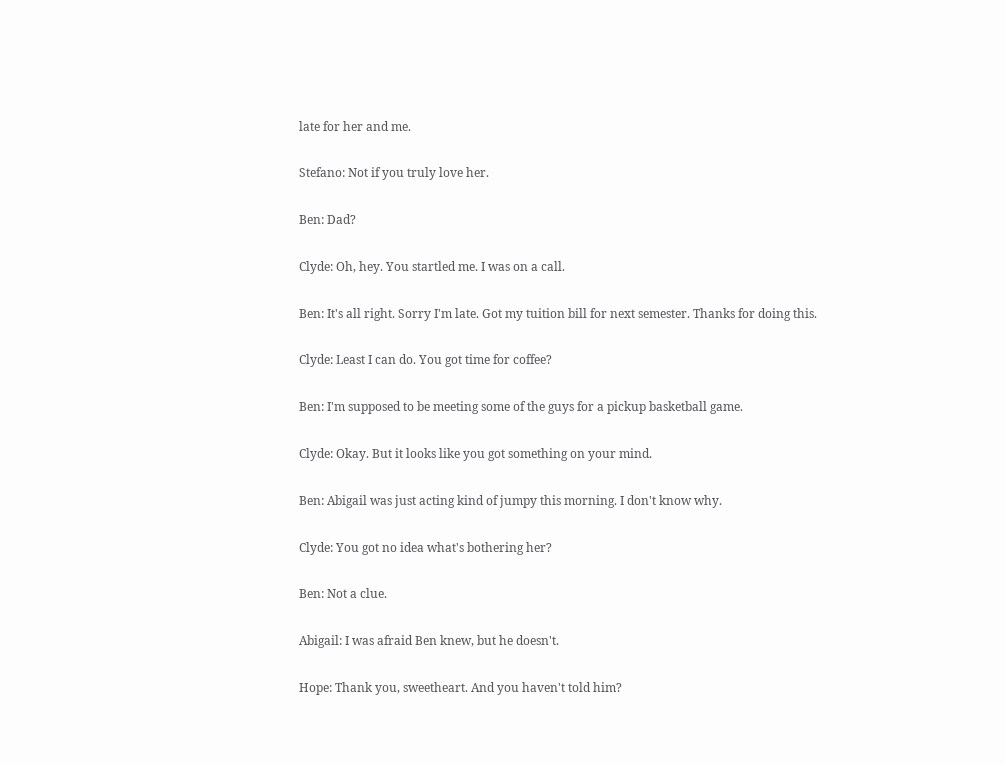late for her and me.

Stefano: Not if you truly love her.

Ben: Dad?

Clyde: Oh, hey. You startled me. I was on a call.

Ben: It's all right. Sorry I'm late. Got my tuition bill for next semester. Thanks for doing this.

Clyde: Least I can do. You got time for coffee?

Ben: I'm supposed to be meeting some of the guys for a pickup basketball game.

Clyde: Okay. But it looks like you got something on your mind.

Ben: Abigail was just acting kind of jumpy this morning. I don't know why.

Clyde: You got no idea what's bothering her?

Ben: Not a clue.

Abigail: I was afraid Ben knew, but he doesn't.

Hope: Thank you, sweetheart. And you haven't told him?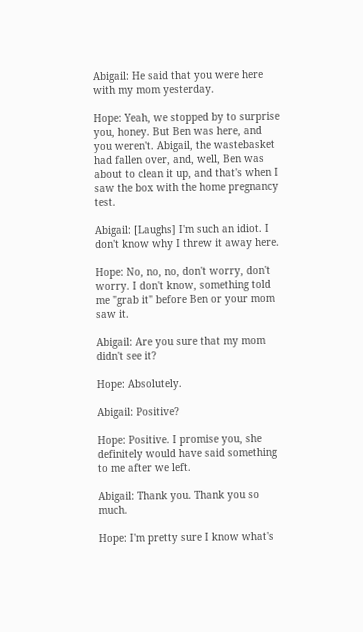Abigail: He said that you were here with my mom yesterday.

Hope: Yeah, we stopped by to surprise you, honey. But Ben was here, and you weren't. Abigail, the wastebasket had fallen over, and, well, Ben was about to clean it up, and that's when I saw the box with the home pregnancy test.

Abigail: [Laughs] I'm such an idiot. I don't know why I threw it away here.

Hope: No, no, no, don't worry, don't worry. I don't know, something told me "grab it" before Ben or your mom saw it.

Abigail: Are you sure that my mom didn't see it?

Hope: Absolutely.

Abigail: Positive?

Hope: Positive. I promise you, she definitely would have said something to me after we left.

Abigail: Thank you. Thank you so much.

Hope: I'm pretty sure I know what's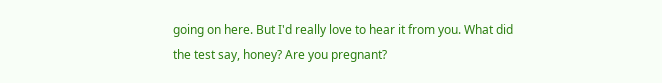going on here. But I'd really love to hear it from you. What did the test say, honey? Are you pregnant?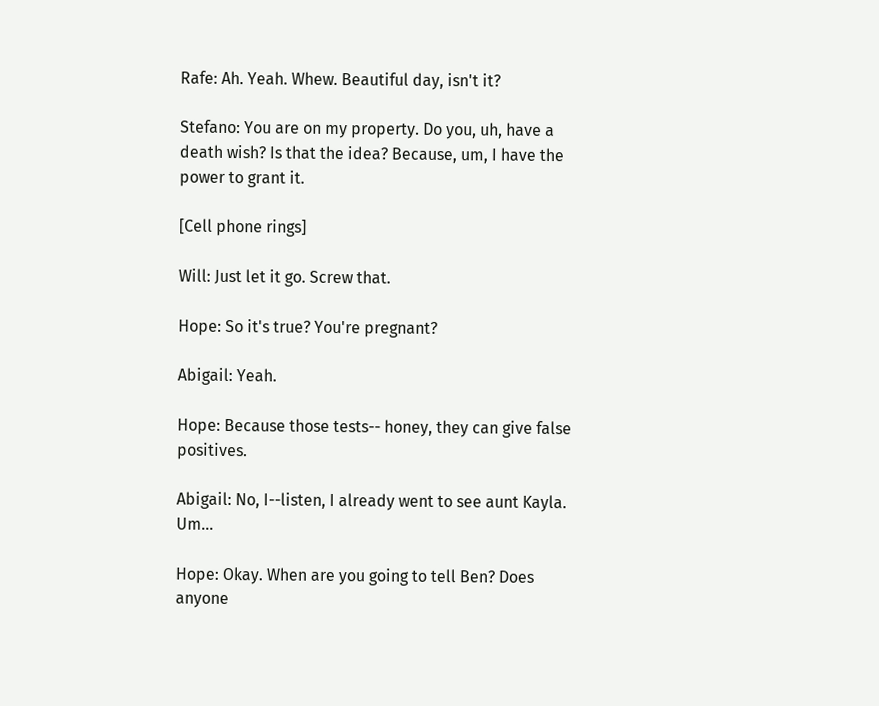Rafe: Ah. Yeah. Whew. Beautiful day, isn't it?

Stefano: You are on my property. Do you, uh, have a death wish? Is that the idea? Because, um, I have the power to grant it.

[Cell phone rings]

Will: Just let it go. Screw that.

Hope: So it's true? You're pregnant?

Abigail: Yeah.

Hope: Because those tests-- honey, they can give false positives.

Abigail: No, I--listen, I already went to see aunt Kayla. Um...

Hope: Okay. When are you going to tell Ben? Does anyone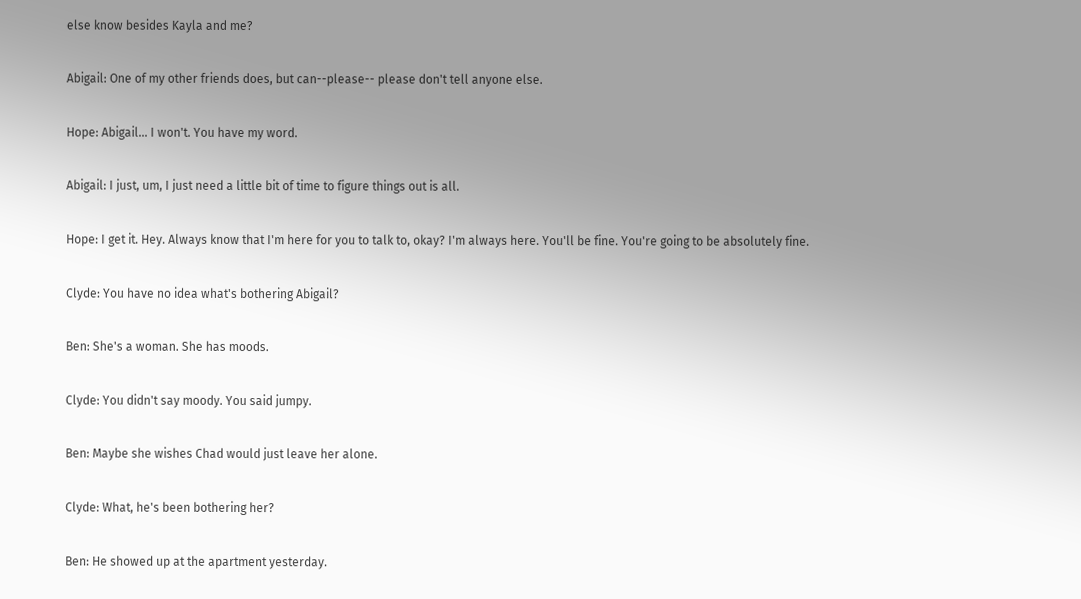else know besides Kayla and me?

Abigail: One of my other friends does, but can--please-- please don't tell anyone else.

Hope: Abigail... I won't. You have my word.

Abigail: I just, um, I just need a little bit of time to figure things out is all.

Hope: I get it. Hey. Always know that I'm here for you to talk to, okay? I'm always here. You'll be fine. You're going to be absolutely fine.

Clyde: You have no idea what's bothering Abigail?

Ben: She's a woman. She has moods.

Clyde: You didn't say moody. You said jumpy.

Ben: Maybe she wishes Chad would just leave her alone.

Clyde: What, he's been bothering her?

Ben: He showed up at the apartment yesterday.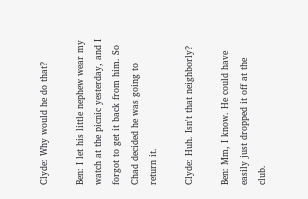Clyde: Why would he do that?

Ben: I let his little nephew wear my watch at the picnic yesterday, and I forgot to get it back from him. So Chad decided he was going to return it.

Clyde: Huh. Isn't that neighborly?

Ben: Mm, I know. He could have easily just dropped it off at the club.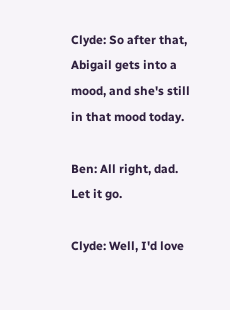Clyde: So after that, Abigail gets into a mood, and she's still in that mood today.

Ben: All right, dad. Let it go.

Clyde: Well, I'd love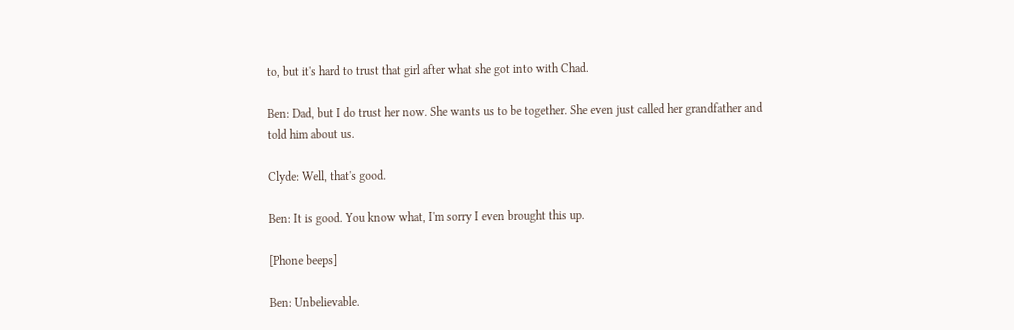to, but it's hard to trust that girl after what she got into with Chad.

Ben: Dad, but I do trust her now. She wants us to be together. She even just called her grandfather and told him about us.

Clyde: Well, that's good.

Ben: It is good. You know what, I'm sorry I even brought this up.

[Phone beeps]

Ben: Unbelievable.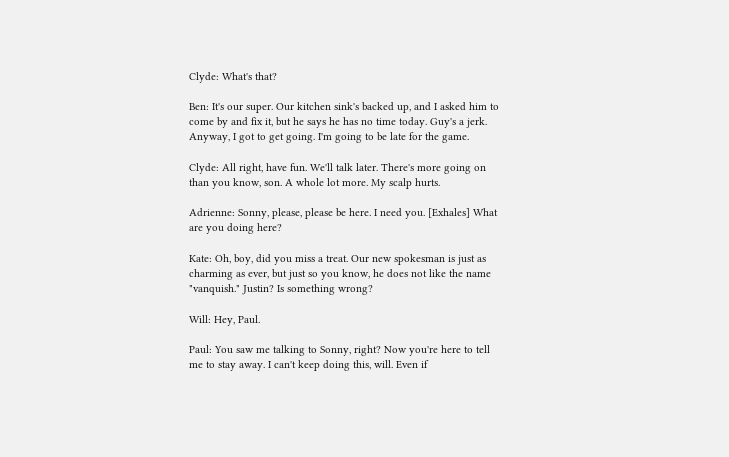Clyde: What's that?

Ben: It's our super. Our kitchen sink's backed up, and I asked him to come by and fix it, but he says he has no time today. Guy's a jerk. Anyway, I got to get going. I'm going to be late for the game.

Clyde: All right, have fun. We'll talk later. There's more going on than you know, son. A whole lot more. My scalp hurts.

Adrienne: Sonny, please, please be here. I need you. [Exhales] What are you doing here?

Kate: Oh, boy, did you miss a treat. Our new spokesman is just as charming as ever, but just so you know, he does not like the name "vanquish." Justin? Is something wrong?

Will: Hey, Paul.

Paul: You saw me talking to Sonny, right? Now you're here to tell me to stay away. I can't keep doing this, will. Even if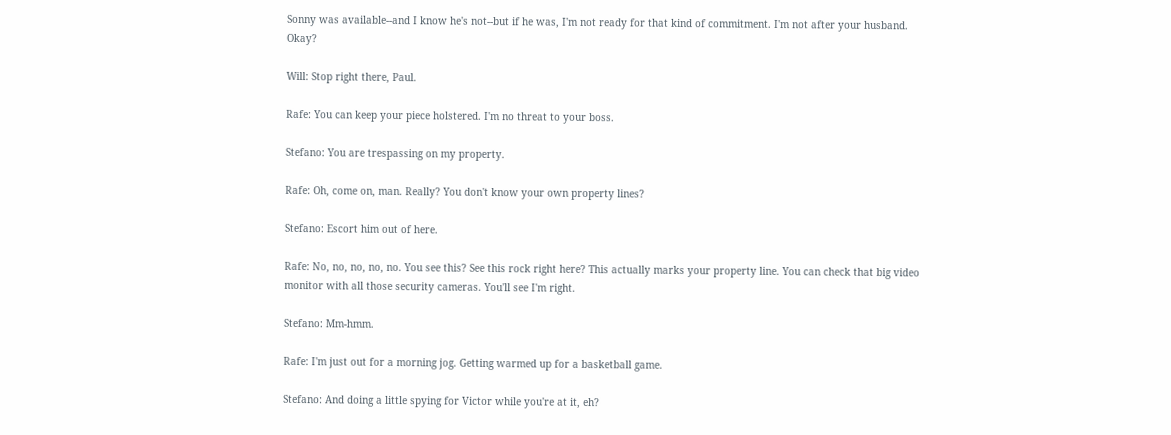Sonny was available--and I know he's not--but if he was, I'm not ready for that kind of commitment. I'm not after your husband. Okay?

Will: Stop right there, Paul.

Rafe: You can keep your piece holstered. I'm no threat to your boss.

Stefano: You are trespassing on my property.

Rafe: Oh, come on, man. Really? You don't know your own property lines?

Stefano: Escort him out of here.

Rafe: No, no, no, no, no. You see this? See this rock right here? This actually marks your property line. You can check that big video monitor with all those security cameras. You'll see I'm right.

Stefano: Mm-hmm.

Rafe: I'm just out for a morning jog. Getting warmed up for a basketball game.

Stefano: And doing a little spying for Victor while you're at it, eh?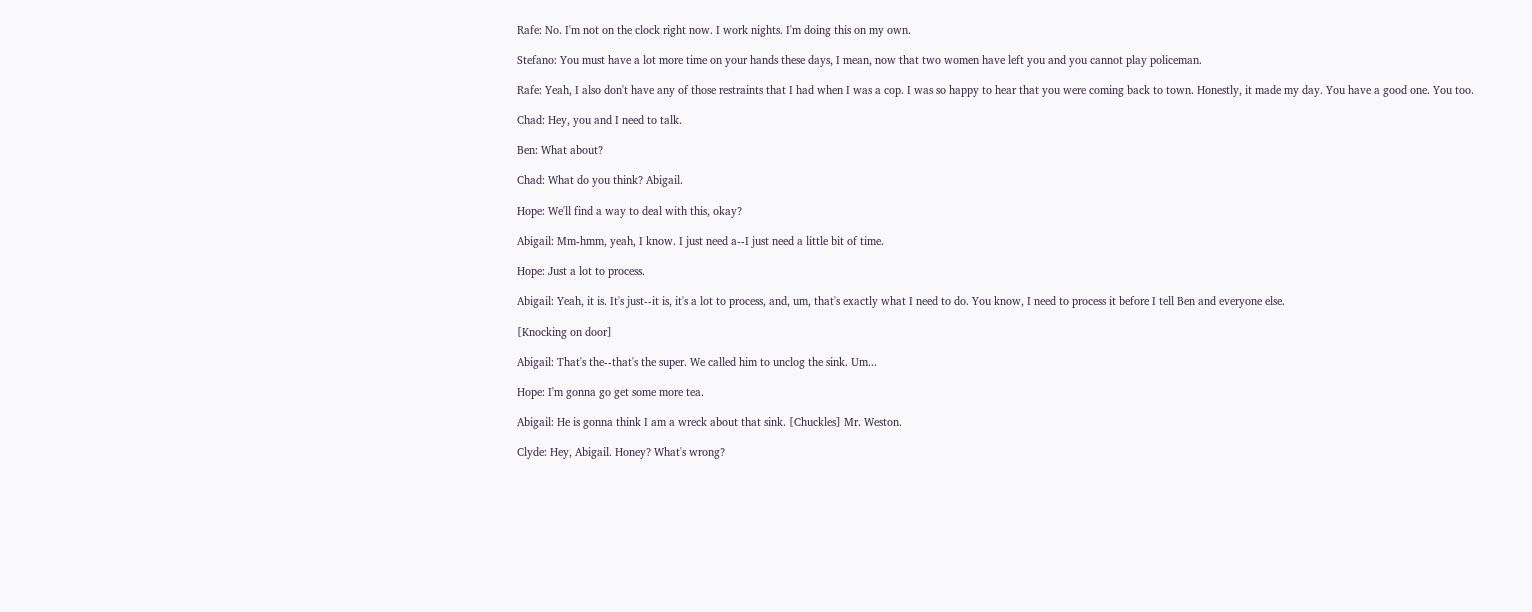Rafe: No. I'm not on the clock right now. I work nights. I'm doing this on my own.

Stefano: You must have a lot more time on your hands these days, I mean, now that two women have left you and you cannot play policeman.

Rafe: Yeah, I also don't have any of those restraints that I had when I was a cop. I was so happy to hear that you were coming back to town. Honestly, it made my day. You have a good one. You too.

Chad: Hey, you and I need to talk.

Ben: What about?

Chad: What do you think? Abigail.

Hope: We'll find a way to deal with this, okay?

Abigail: Mm-hmm, yeah, I know. I just need a--I just need a little bit of time.

Hope: Just a lot to process.

Abigail: Yeah, it is. It's just--it is, it's a lot to process, and, um, that's exactly what I need to do. You know, I need to process it before I tell Ben and everyone else.

[Knocking on door]

Abigail: That's the--that's the super. We called him to unclog the sink. Um...

Hope: I'm gonna go get some more tea.

Abigail: He is gonna think I am a wreck about that sink. [Chuckles] Mr. Weston.

Clyde: Hey, Abigail. Honey? What's wrong?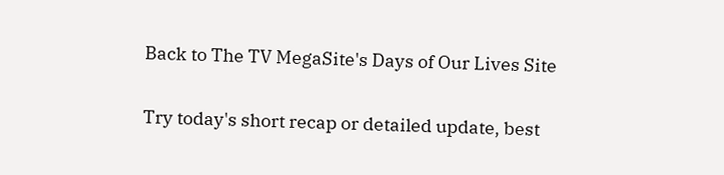Back to The TV MegaSite's Days of Our Lives Site

Try today's short recap or detailed update, best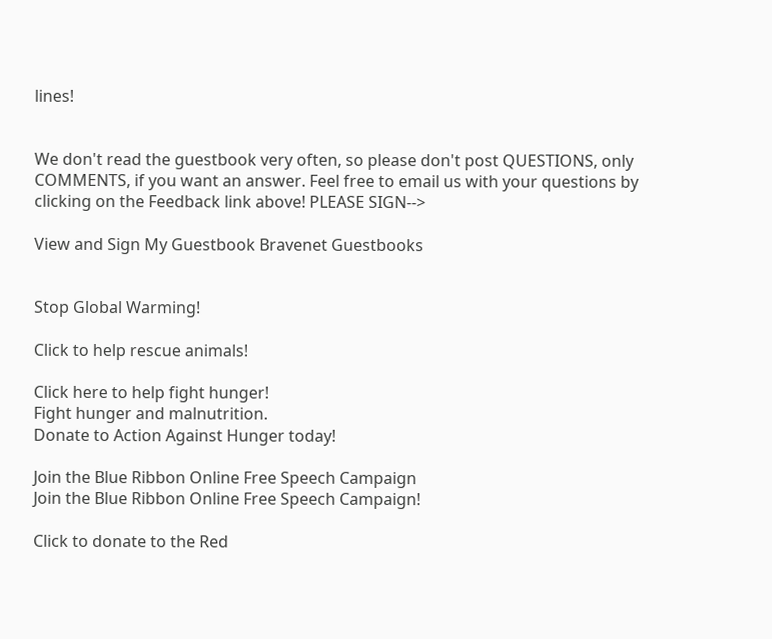lines!


We don't read the guestbook very often, so please don't post QUESTIONS, only COMMENTS, if you want an answer. Feel free to email us with your questions by clicking on the Feedback link above! PLEASE SIGN-->

View and Sign My Guestbook Bravenet Guestbooks


Stop Global Warming!

Click to help rescue animals!

Click here to help fight hunger!
Fight hunger and malnutrition.
Donate to Action Against Hunger today!

Join the Blue Ribbon Online Free Speech Campaign
Join the Blue Ribbon Online Free Speech Campaign!

Click to donate to the Red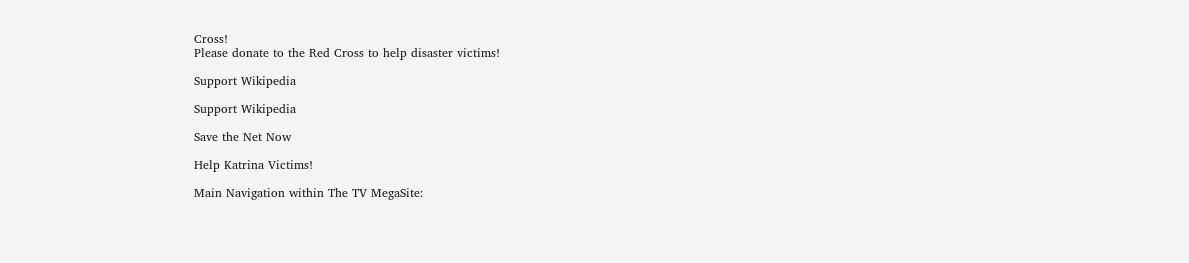Cross!
Please donate to the Red Cross to help disaster victims!

Support Wikipedia

Support Wikipedia

Save the Net Now

Help Katrina Victims!

Main Navigation within The TV MegaSite: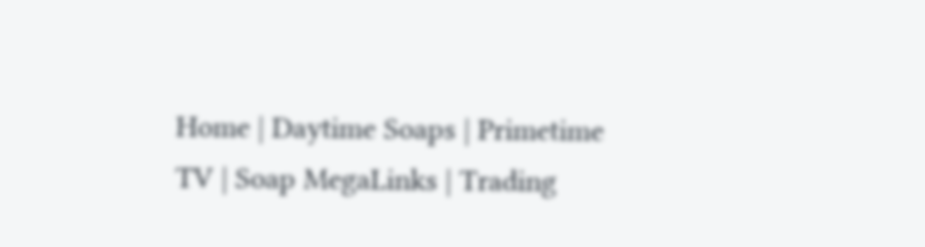Home | Daytime Soaps | Primetime TV | Soap MegaLinks | Trading